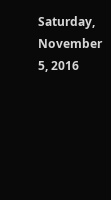Saturday, November 5, 2016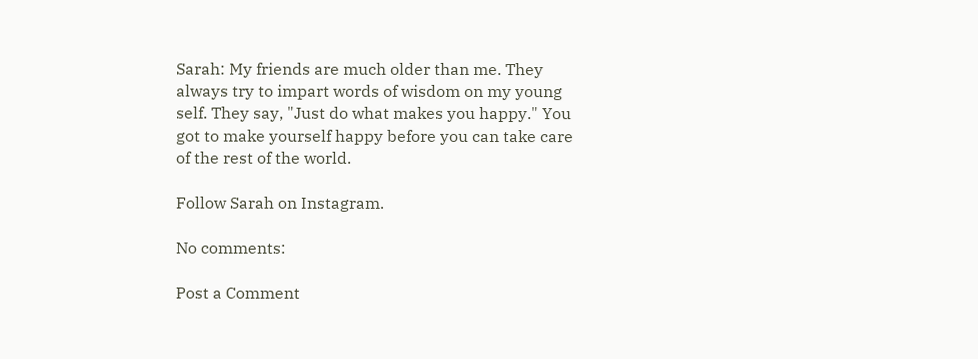Sarah: My friends are much older than me. They always try to impart words of wisdom on my young self. They say, "Just do what makes you happy." You got to make yourself happy before you can take care of the rest of the world.

Follow Sarah on Instagram.

No comments:

Post a Comment